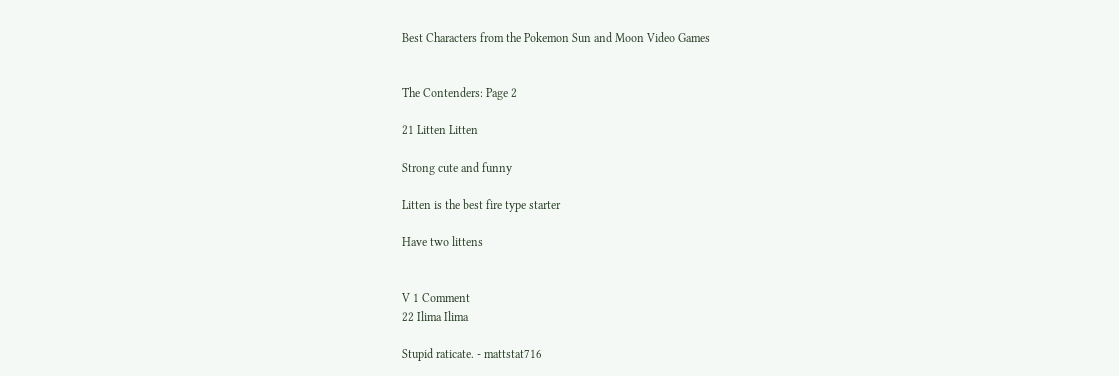Best Characters from the Pokemon Sun and Moon Video Games


The Contenders: Page 2

21 Litten Litten

Strong cute and funny

Litten is the best fire type starter

Have two littens


V 1 Comment
22 Ilima Ilima

Stupid raticate. - mattstat716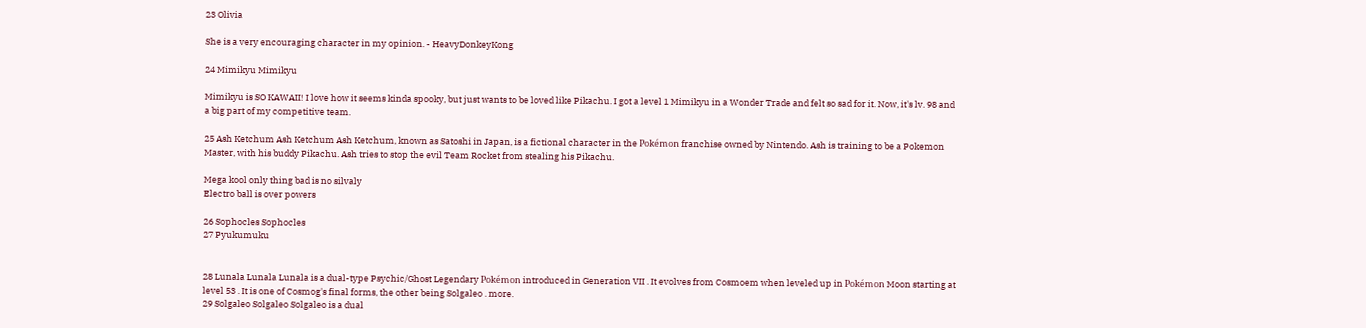23 Olivia

She is a very encouraging character in my opinion. - HeavyDonkeyKong

24 Mimikyu Mimikyu

Mimikyu is SO KAWAII! I love how it seems kinda spooky, but just wants to be loved like Pikachu. I got a level 1 Mimikyu in a Wonder Trade and felt so sad for it. Now, it's lv. 98 and a big part of my competitive team.

25 Ash Ketchum Ash Ketchum Ash Ketchum, known as Satoshi in Japan, is a fictional character in the Pokémon franchise owned by Nintendo. Ash is training to be a Pokemon Master, with his buddy Pikachu. Ash tries to stop the evil Team Rocket from stealing his Pikachu.

Mega kool only thing bad is no silvaly
Electro ball is over powers

26 Sophocles Sophocles
27 Pyukumuku


28 Lunala Lunala Lunala is a dual-type Psychic/Ghost Legendary Pokémon introduced in Generation VII . It evolves from Cosmoem when leveled up in Pokémon Moon starting at level 53 . It is one of Cosmog's final forms, the other being Solgaleo . more.
29 Solgaleo Solgaleo Solgaleo is a dual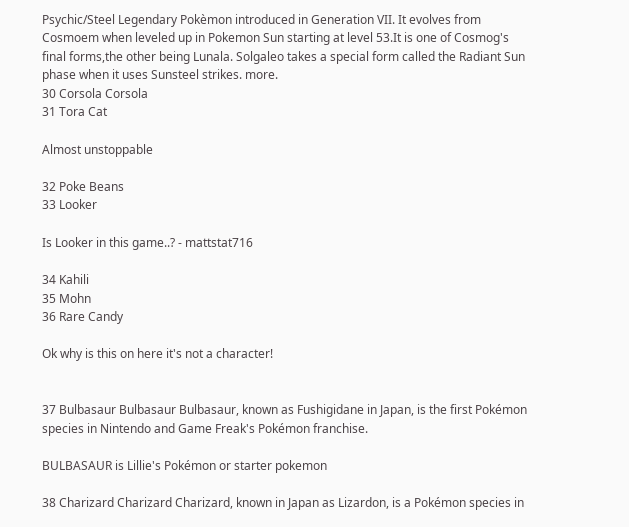Psychic/Steel Legendary Pokèmon introduced in Generation VII. It evolves from Cosmoem when leveled up in Pokemon Sun starting at level 53.It is one of Cosmog's final forms,the other being Lunala. Solgaleo takes a special form called the Radiant Sun phase when it uses Sunsteel strikes. more.
30 Corsola Corsola
31 Tora Cat

Almost unstoppable

32 Poke Beans
33 Looker

Is Looker in this game..? - mattstat716

34 Kahili
35 Mohn
36 Rare Candy

Ok why is this on here it's not a character!


37 Bulbasaur Bulbasaur Bulbasaur, known as Fushigidane in Japan, is the first Pokémon species in Nintendo and Game Freak's Pokémon franchise.

BULBASAUR is Lillie's Pokémon or starter pokemon

38 Charizard Charizard Charizard, known in Japan as Lizardon, is a Pokémon species in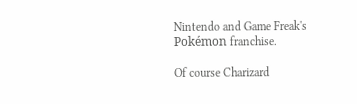Nintendo and Game Freak's Pokémon franchise.

Of course Charizard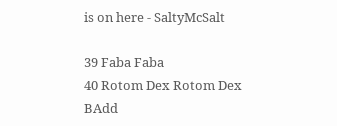is on here - SaltyMcSalt

39 Faba Faba
40 Rotom Dex Rotom Dex
BAdd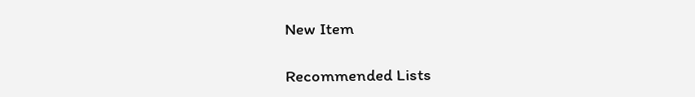New Item

Recommended Lists